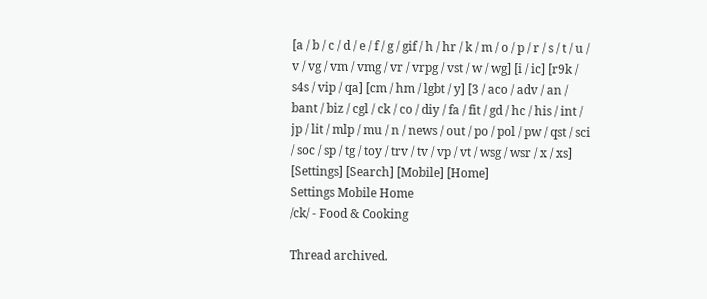[a / b / c / d / e / f / g / gif / h / hr / k / m / o / p / r / s / t / u / v / vg / vm / vmg / vr / vrpg / vst / w / wg] [i / ic] [r9k / s4s / vip / qa] [cm / hm / lgbt / y] [3 / aco / adv / an / bant / biz / cgl / ck / co / diy / fa / fit / gd / hc / his / int / jp / lit / mlp / mu / n / news / out / po / pol / pw / qst / sci / soc / sp / tg / toy / trv / tv / vp / vt / wsg / wsr / x / xs] [Settings] [Search] [Mobile] [Home]
Settings Mobile Home
/ck/ - Food & Cooking

Thread archived.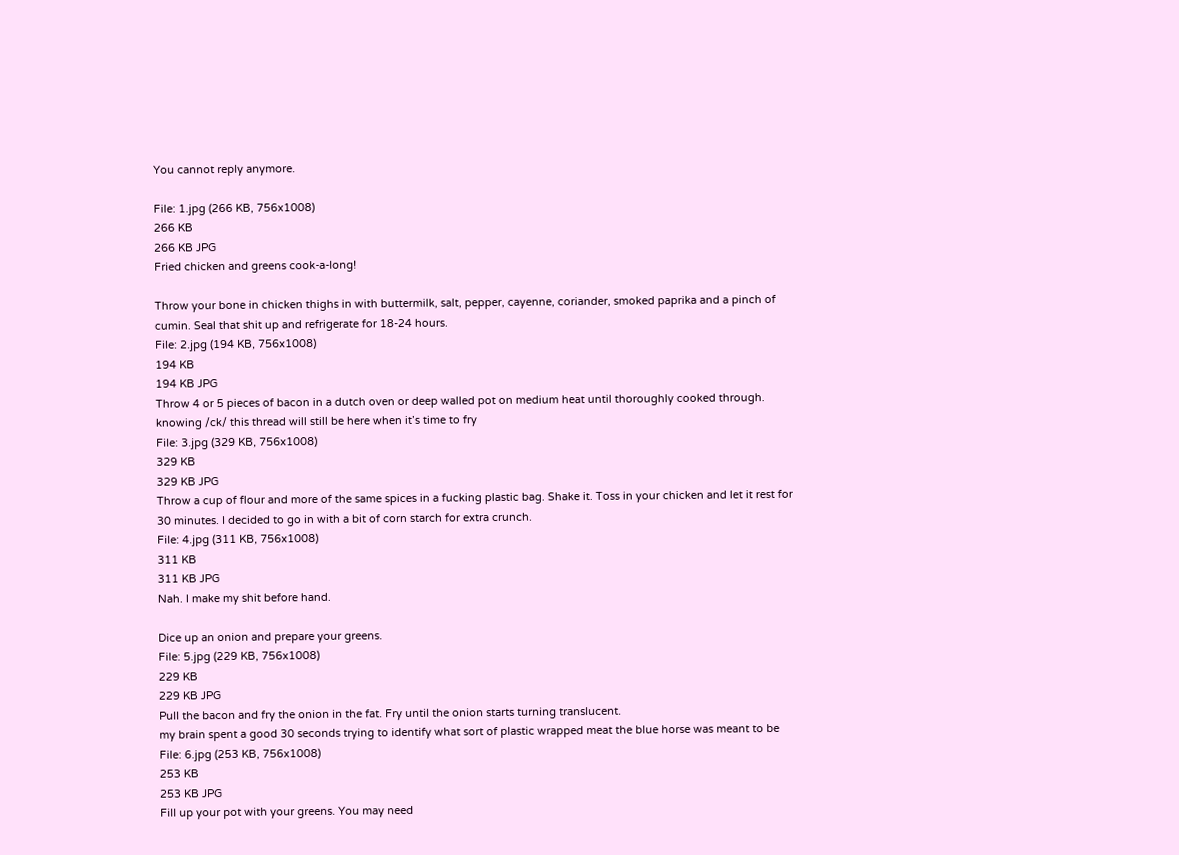You cannot reply anymore.

File: 1.jpg (266 KB, 756x1008)
266 KB
266 KB JPG
Fried chicken and greens cook-a-long!

Throw your bone in chicken thighs in with buttermilk, salt, pepper, cayenne, coriander, smoked paprika and a pinch of cumin. Seal that shit up and refrigerate for 18-24 hours.
File: 2.jpg (194 KB, 756x1008)
194 KB
194 KB JPG
Throw 4 or 5 pieces of bacon in a dutch oven or deep walled pot on medium heat until thoroughly cooked through.
knowing /ck/ this thread will still be here when it’s time to fry
File: 3.jpg (329 KB, 756x1008)
329 KB
329 KB JPG
Throw a cup of flour and more of the same spices in a fucking plastic bag. Shake it. Toss in your chicken and let it rest for 30 minutes. I decided to go in with a bit of corn starch for extra crunch.
File: 4.jpg (311 KB, 756x1008)
311 KB
311 KB JPG
Nah. I make my shit before hand.

Dice up an onion and prepare your greens.
File: 5.jpg (229 KB, 756x1008)
229 KB
229 KB JPG
Pull the bacon and fry the onion in the fat. Fry until the onion starts turning translucent.
my brain spent a good 30 seconds trying to identify what sort of plastic wrapped meat the blue horse was meant to be
File: 6.jpg (253 KB, 756x1008)
253 KB
253 KB JPG
Fill up your pot with your greens. You may need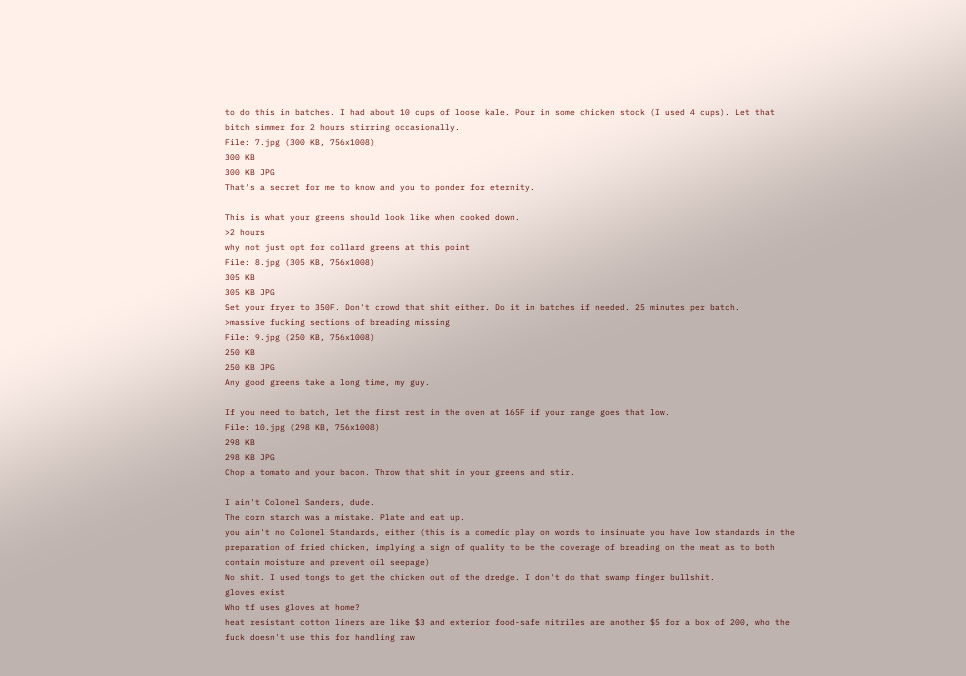to do this in batches. I had about 10 cups of loose kale. Pour in some chicken stock (I used 4 cups). Let that bitch simmer for 2 hours stirring occasionally.
File: 7.jpg (300 KB, 756x1008)
300 KB
300 KB JPG
That's a secret for me to know and you to ponder for eternity.

This is what your greens should look like when cooked down.
>2 hours
why not just opt for collard greens at this point
File: 8.jpg (305 KB, 756x1008)
305 KB
305 KB JPG
Set your fryer to 350F. Don't crowd that shit either. Do it in batches if needed. 25 minutes per batch.
>massive fucking sections of breading missing
File: 9.jpg (250 KB, 756x1008)
250 KB
250 KB JPG
Any good greens take a long time, my guy.

If you need to batch, let the first rest in the oven at 165F if your range goes that low.
File: 10.jpg (298 KB, 756x1008)
298 KB
298 KB JPG
Chop a tomato and your bacon. Throw that shit in your greens and stir.

I ain't Colonel Sanders, dude.
The corn starch was a mistake. Plate and eat up.
you ain't no Colonel Standards, either (this is a comedic play on words to insinuate you have low standards in the preparation of fried chicken, implying a sign of quality to be the coverage of breading on the meat as to both contain moisture and prevent oil seepage)
No shit. I used tongs to get the chicken out of the dredge. I don't do that swamp finger bullshit.
gloves exist
Who tf uses gloves at home?
heat resistant cotton liners are like $3 and exterior food-safe nitriles are another $5 for a box of 200, who the fuck doesn't use this for handling raw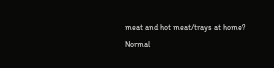meat and hot meat/trays at home?
Normal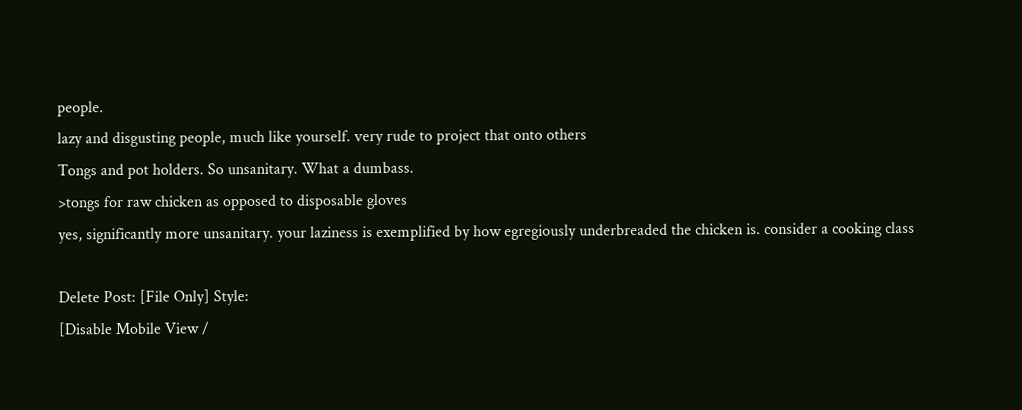people.
lazy and disgusting people, much like yourself. very rude to project that onto others
Tongs and pot holders. So unsanitary. What a dumbass.
>tongs for raw chicken as opposed to disposable gloves
yes, significantly more unsanitary. your laziness is exemplified by how egregiously underbreaded the chicken is. consider a cooking class

Delete Post: [File Only] Style:
[Disable Mobile View /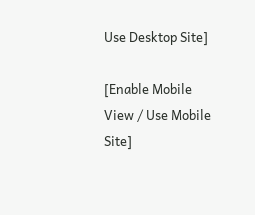Use Desktop Site]

[Enable Mobile View / Use Mobile Site]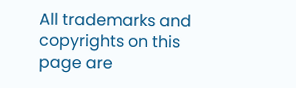All trademarks and copyrights on this page are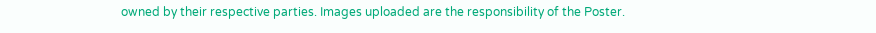owned by their respective parties. Images uploaded are the responsibility of the Poster.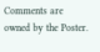Comments are owned by the Poster.